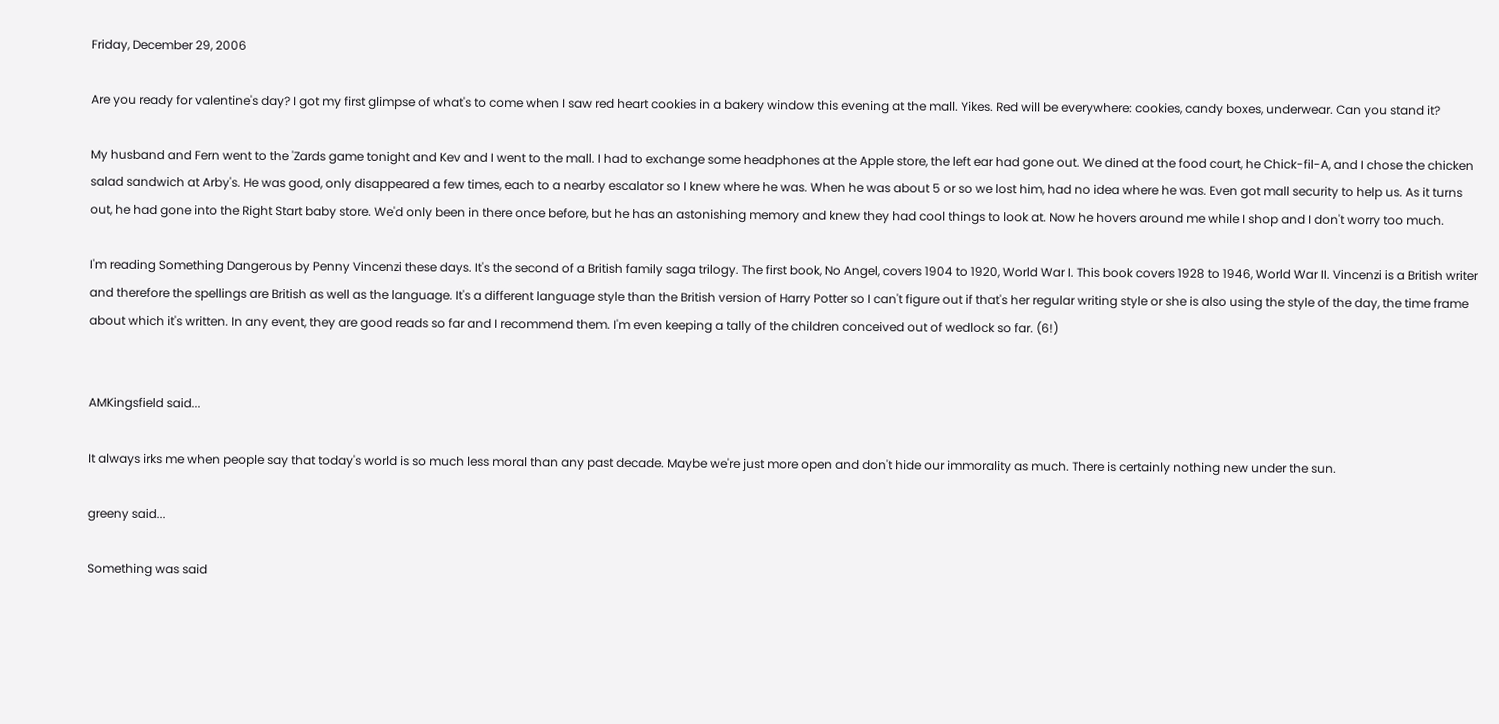Friday, December 29, 2006

Are you ready for valentine's day? I got my first glimpse of what's to come when I saw red heart cookies in a bakery window this evening at the mall. Yikes. Red will be everywhere: cookies, candy boxes, underwear. Can you stand it?

My husband and Fern went to the 'Zards game tonight and Kev and I went to the mall. I had to exchange some headphones at the Apple store, the left ear had gone out. We dined at the food court, he Chick-fil-A, and I chose the chicken salad sandwich at Arby's. He was good, only disappeared a few times, each to a nearby escalator so I knew where he was. When he was about 5 or so we lost him, had no idea where he was. Even got mall security to help us. As it turns out, he had gone into the Right Start baby store. We'd only been in there once before, but he has an astonishing memory and knew they had cool things to look at. Now he hovers around me while I shop and I don't worry too much.

I'm reading Something Dangerous by Penny Vincenzi these days. It's the second of a British family saga trilogy. The first book, No Angel, covers 1904 to 1920, World War I. This book covers 1928 to 1946, World War II. Vincenzi is a British writer and therefore the spellings are British as well as the language. It's a different language style than the British version of Harry Potter so I can't figure out if that's her regular writing style or she is also using the style of the day, the time frame about which it's written. In any event, they are good reads so far and I recommend them. I'm even keeping a tally of the children conceived out of wedlock so far. (6!)


AMKingsfield said...

It always irks me when people say that today's world is so much less moral than any past decade. Maybe we're just more open and don't hide our immorality as much. There is certainly nothing new under the sun.

greeny said...

Something was said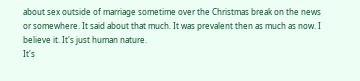about sex outside of marriage sometime over the Christmas break on the news or somewhere. It said about that much. It was prevalent then as much as now. I believe it. It's just human nature.
It's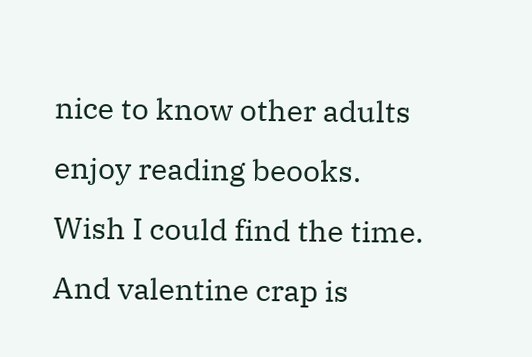nice to know other adults enjoy reading beooks. Wish I could find the time.
And valentine crap is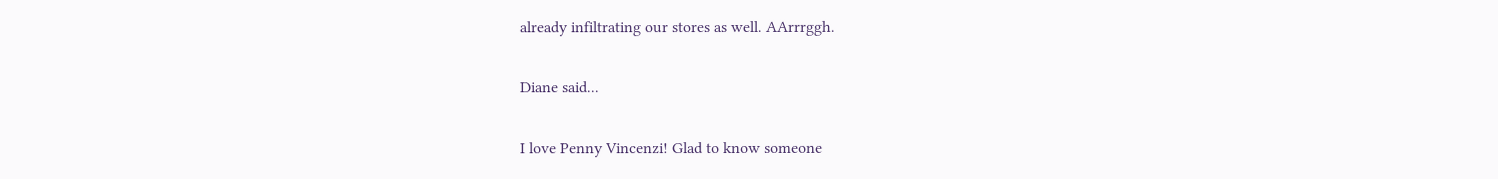already infiltrating our stores as well. AArrrggh.

Diane said...

I love Penny Vincenzi! Glad to know someone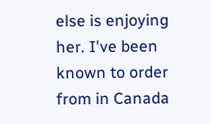else is enjoying her. I've been known to order from in Canada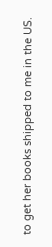to get her books shipped to me in the US.